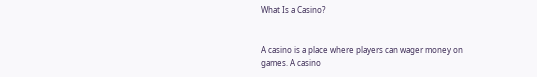What Is a Casino?


A casino is a place where players can wager money on games. A casino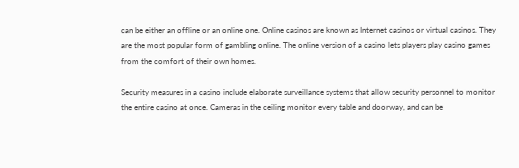can be either an offline or an online one. Online casinos are known as Internet casinos or virtual casinos. They are the most popular form of gambling online. The online version of a casino lets players play casino games from the comfort of their own homes.

Security measures in a casino include elaborate surveillance systems that allow security personnel to monitor the entire casino at once. Cameras in the ceiling monitor every table and doorway, and can be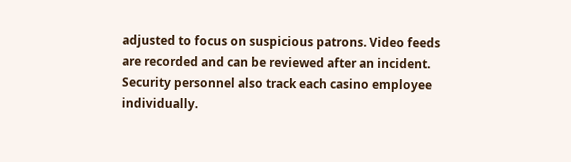adjusted to focus on suspicious patrons. Video feeds are recorded and can be reviewed after an incident. Security personnel also track each casino employee individually.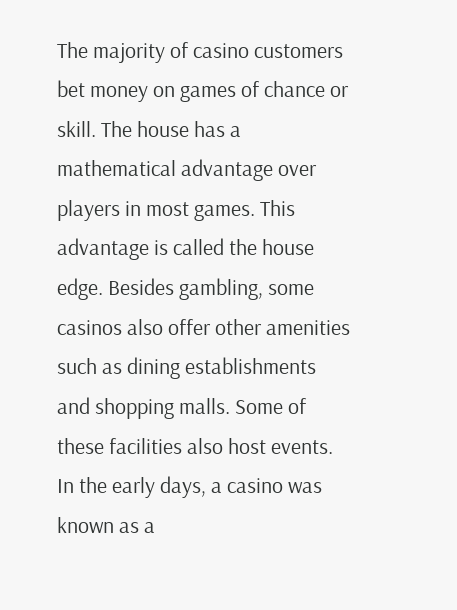The majority of casino customers bet money on games of chance or skill. The house has a mathematical advantage over players in most games. This advantage is called the house edge. Besides gambling, some casinos also offer other amenities such as dining establishments and shopping malls. Some of these facilities also host events. In the early days, a casino was known as a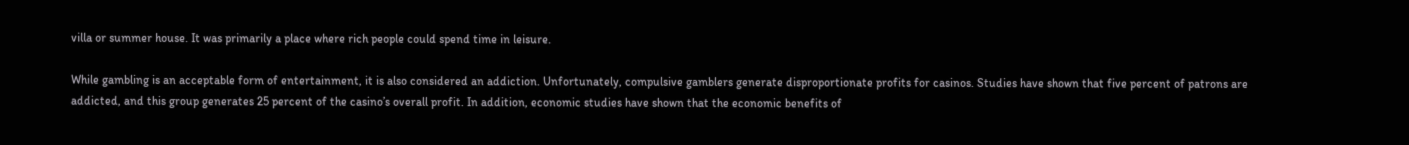villa or summer house. It was primarily a place where rich people could spend time in leisure.

While gambling is an acceptable form of entertainment, it is also considered an addiction. Unfortunately, compulsive gamblers generate disproportionate profits for casinos. Studies have shown that five percent of patrons are addicted, and this group generates 25 percent of the casino’s overall profit. In addition, economic studies have shown that the economic benefits of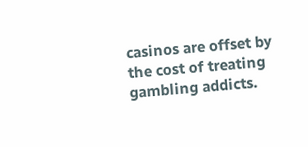casinos are offset by the cost of treating gambling addicts.